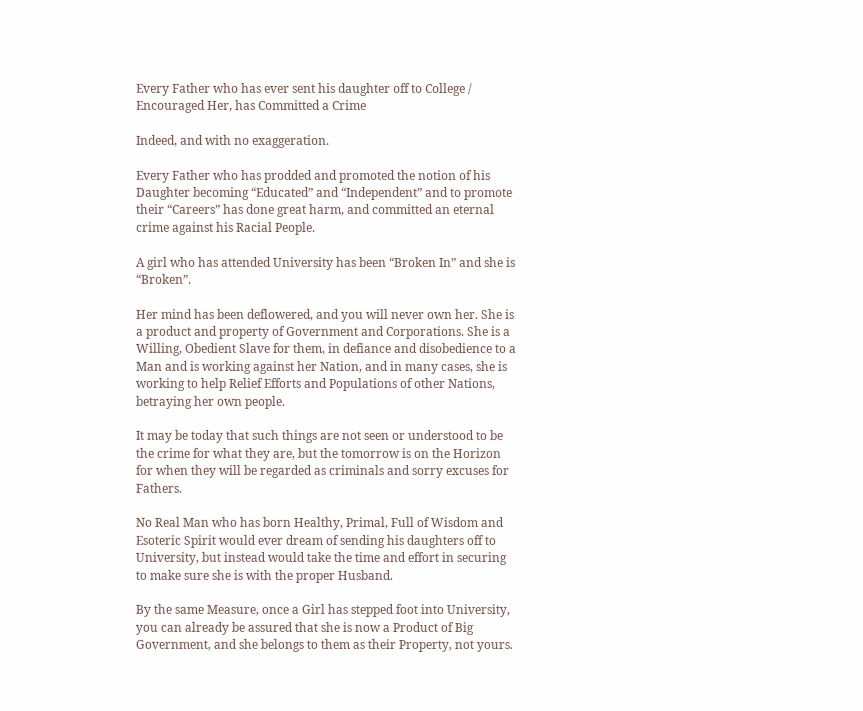Every Father who has ever sent his daughter off to College / Encouraged Her, has Committed a Crime

Indeed, and with no exaggeration.

Every Father who has prodded and promoted the notion of his Daughter becoming “Educated” and “Independent” and to promote their “Careers” has done great harm, and committed an eternal crime against his Racial People.

A girl who has attended University has been “Broken In” and she is “Broken”.

Her mind has been deflowered, and you will never own her. She is a product and property of Government and Corporations. She is a Willing, Obedient Slave for them, in defiance and disobedience to a Man and is working against her Nation, and in many cases, she is working to help Relief Efforts and Populations of other Nations, betraying her own people.

It may be today that such things are not seen or understood to be the crime for what they are, but the tomorrow is on the Horizon for when they will be regarded as criminals and sorry excuses for Fathers.

No Real Man who has born Healthy, Primal, Full of Wisdom and Esoteric Spirit would ever dream of sending his daughters off to University, but instead would take the time and effort in securing to make sure she is with the proper Husband.

By the same Measure, once a Girl has stepped foot into University, you can already be assured that she is now a Product of Big Government, and she belongs to them as their Property, not yours.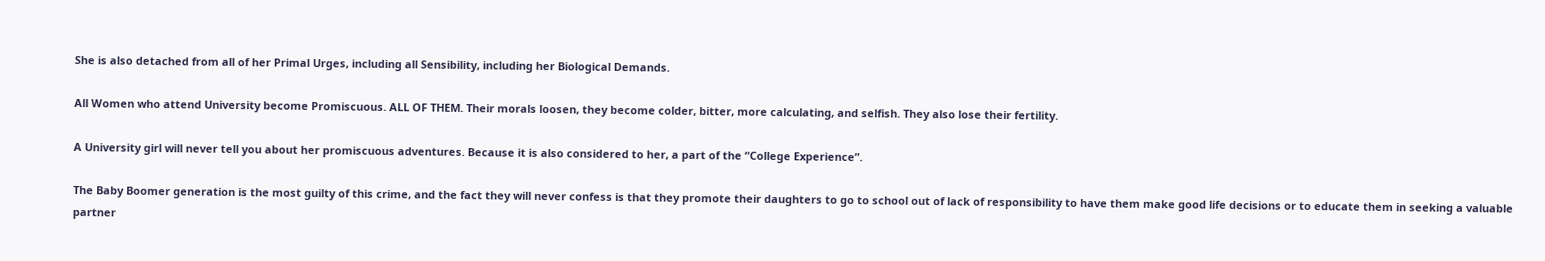She is also detached from all of her Primal Urges, including all Sensibility, including her Biological Demands.

All Women who attend University become Promiscuous. ALL OF THEM. Their morals loosen, they become colder, bitter, more calculating, and selfish. They also lose their fertility.

A University girl will never tell you about her promiscuous adventures. Because it is also considered to her, a part of the “College Experience”.

The Baby Boomer generation is the most guilty of this crime, and the fact they will never confess is that they promote their daughters to go to school out of lack of responsibility to have them make good life decisions or to educate them in seeking a valuable partner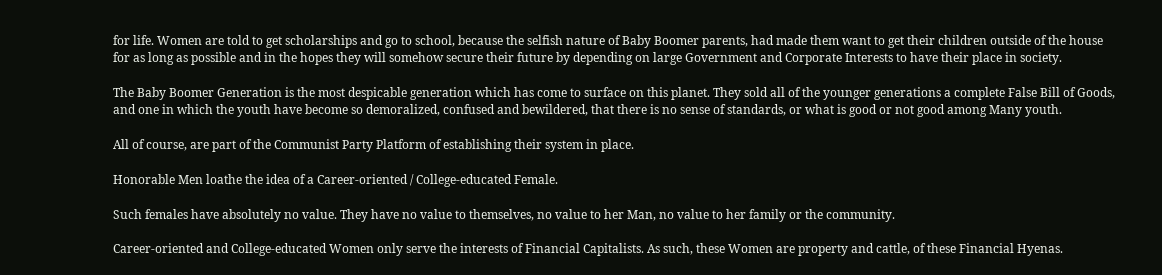for life. Women are told to get scholarships and go to school, because the selfish nature of Baby Boomer parents, had made them want to get their children outside of the house for as long as possible and in the hopes they will somehow secure their future by depending on large Government and Corporate Interests to have their place in society.

The Baby Boomer Generation is the most despicable generation which has come to surface on this planet. They sold all of the younger generations a complete False Bill of Goods, and one in which the youth have become so demoralized, confused and bewildered, that there is no sense of standards, or what is good or not good among Many youth.

All of course, are part of the Communist Party Platform of establishing their system in place.

Honorable Men loathe the idea of a Career-oriented / College-educated Female.

Such females have absolutely no value. They have no value to themselves, no value to her Man, no value to her family or the community.

Career-oriented and College-educated Women only serve the interests of Financial Capitalists. As such, these Women are property and cattle, of these Financial Hyenas.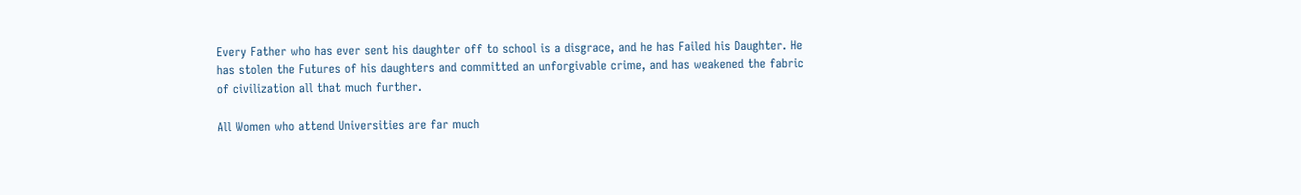Every Father who has ever sent his daughter off to school is a disgrace, and he has Failed his Daughter. He has stolen the Futures of his daughters and committed an unforgivable crime, and has weakened the fabric of civilization all that much further.

All Women who attend Universities are far much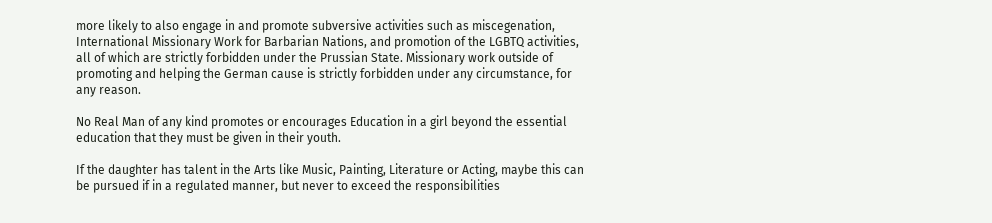more likely to also engage in and promote subversive activities such as miscegenation, International Missionary Work for Barbarian Nations, and promotion of the LGBTQ activities, all of which are strictly forbidden under the Prussian State. Missionary work outside of promoting and helping the German cause is strictly forbidden under any circumstance, for any reason.

No Real Man of any kind promotes or encourages Education in a girl beyond the essential education that they must be given in their youth.

If the daughter has talent in the Arts like Music, Painting, Literature or Acting, maybe this can be pursued if in a regulated manner, but never to exceed the responsibilities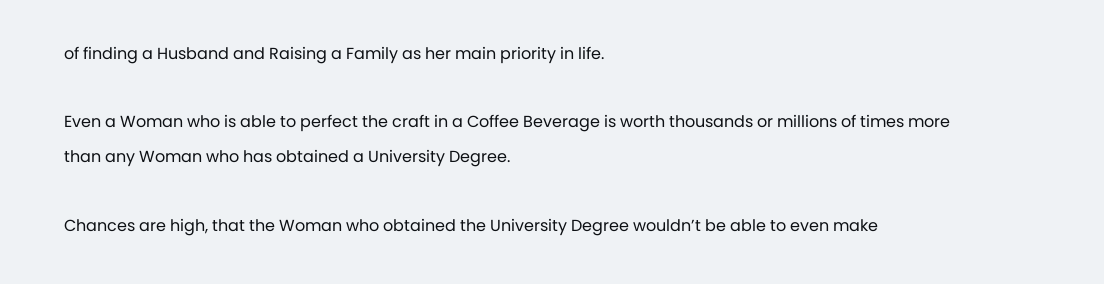of finding a Husband and Raising a Family as her main priority in life.

Even a Woman who is able to perfect the craft in a Coffee Beverage is worth thousands or millions of times more than any Woman who has obtained a University Degree.

Chances are high, that the Woman who obtained the University Degree wouldn’t be able to even make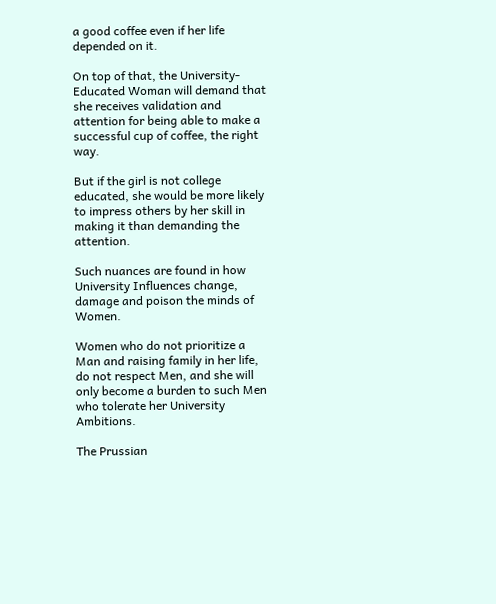a good coffee even if her life depended on it.

On top of that, the University-Educated Woman will demand that she receives validation and attention for being able to make a successful cup of coffee, the right way.

But if the girl is not college educated, she would be more likely to impress others by her skill in making it than demanding the attention.

Such nuances are found in how University Influences change, damage and poison the minds of Women.

Women who do not prioritize a Man and raising family in her life, do not respect Men, and she will only become a burden to such Men who tolerate her University Ambitions.

The Prussian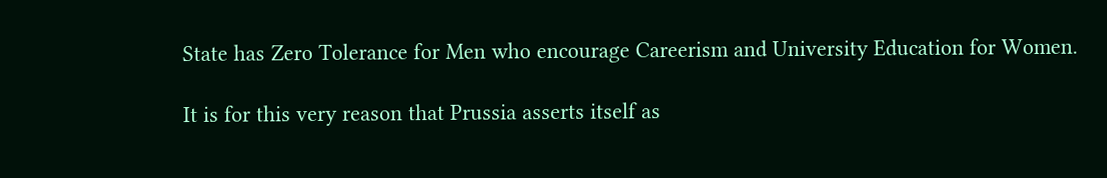State has Zero Tolerance for Men who encourage Careerism and University Education for Women.

It is for this very reason that Prussia asserts itself as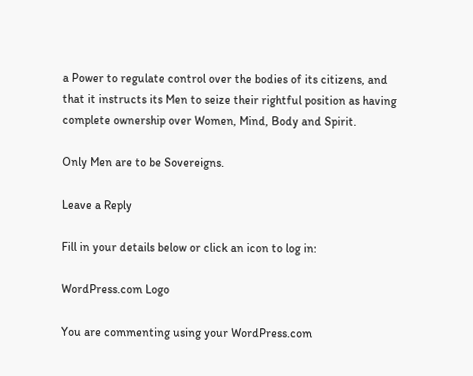a Power to regulate control over the bodies of its citizens, and that it instructs its Men to seize their rightful position as having complete ownership over Women, Mind, Body and Spirit.

Only Men are to be Sovereigns.

Leave a Reply

Fill in your details below or click an icon to log in:

WordPress.com Logo

You are commenting using your WordPress.com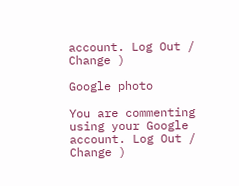account. Log Out /  Change )

Google photo

You are commenting using your Google account. Log Out /  Change )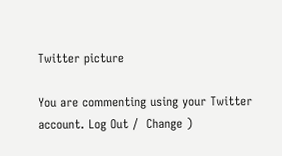Twitter picture

You are commenting using your Twitter account. Log Out /  Change )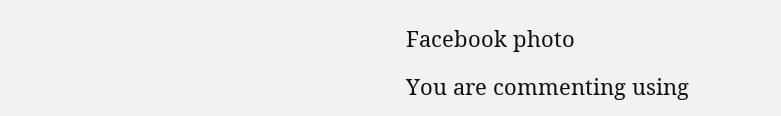Facebook photo

You are commenting using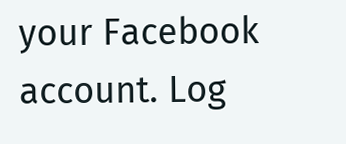your Facebook account. Log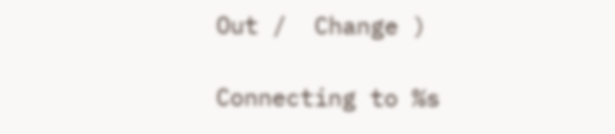Out /  Change )

Connecting to %s